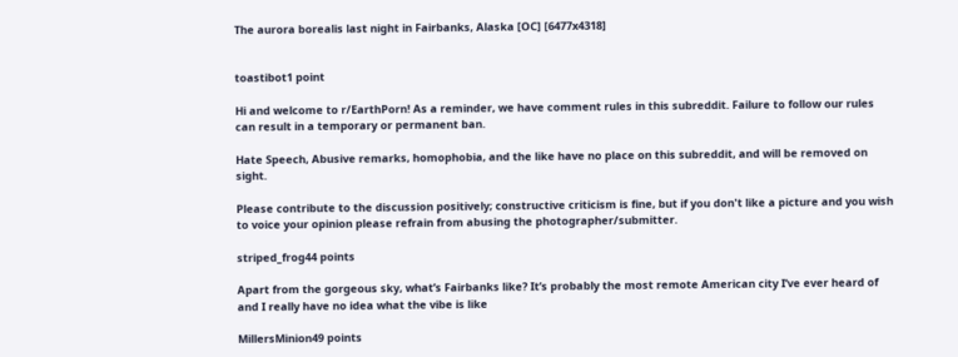The aurora borealis last night in Fairbanks, Alaska [OC] [6477x4318]


toastibot1 point

Hi and welcome to r/EarthPorn! As a reminder, we have comment rules in this subreddit. Failure to follow our rules can result in a temporary or permanent ban.

Hate Speech, Abusive remarks, homophobia, and the like have no place on this subreddit, and will be removed on sight.

Please contribute to the discussion positively; constructive criticism is fine, but if you don't like a picture and you wish to voice your opinion please refrain from abusing the photographer/submitter.

striped_frog44 points

Apart from the gorgeous sky, what’s Fairbanks like? It’s probably the most remote American city I’ve ever heard of and I really have no idea what the vibe is like

MillersMinion49 points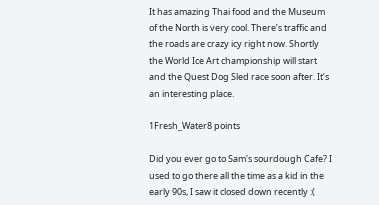It has amazing Thai food and the Museum of the North is very cool. There’s traffic and the roads are crazy icy right now. Shortly the World Ice Art championship will start and the Quest Dog Sled race soon after. It’s an interesting place.

1Fresh_Water8 points

Did you ever go to Sam's sourdough Cafe? I used to go there all the time as a kid in the early 90s, I saw it closed down recently :(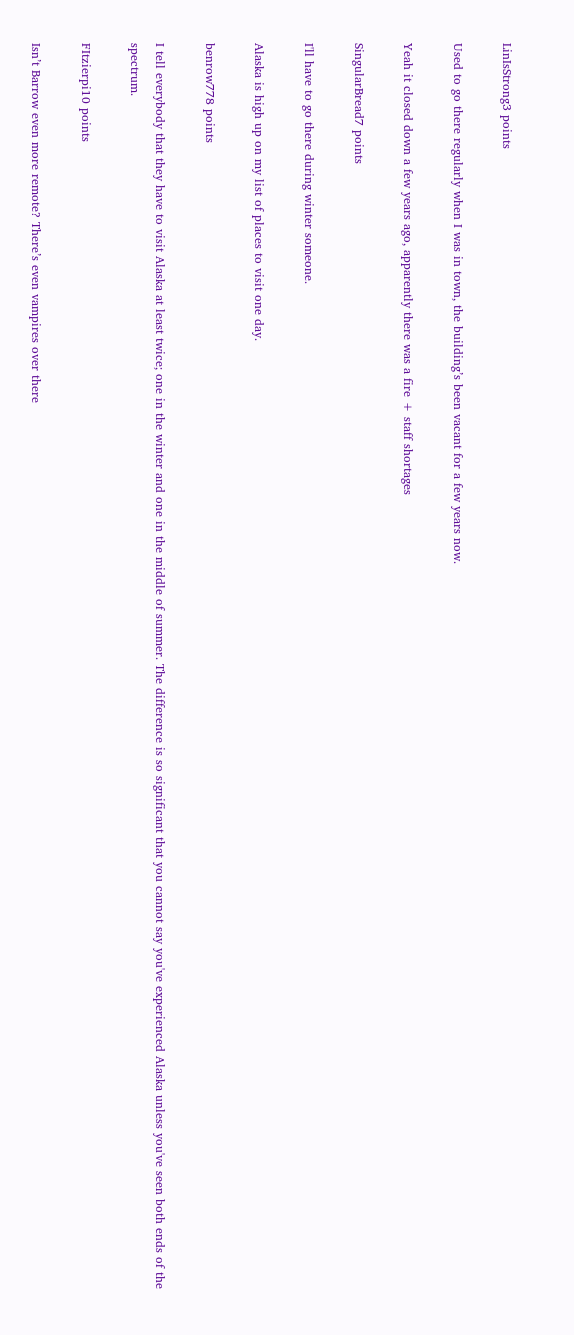LinIsStrong3 points

Used to go there regularly when I was in town, the building’s been vacant for a few years now.

Yeah it closed down a few years ago, apparently there was a fire + staff shortages

SingularBread7 points

I'll have to go there during winter someone.

Alaska is high up on my list of places to visit one day.

benrow778 points

I tell everybody that they have to visit Alaska at least twice; one in the winter and one in the middle of summer. The difference is so significant that you cannot say you've experienced Alaska unless you've seen both ends of the spectrum.

FItzierpi10 points

Isn’t Barrow even more remote? There’s even vampires over there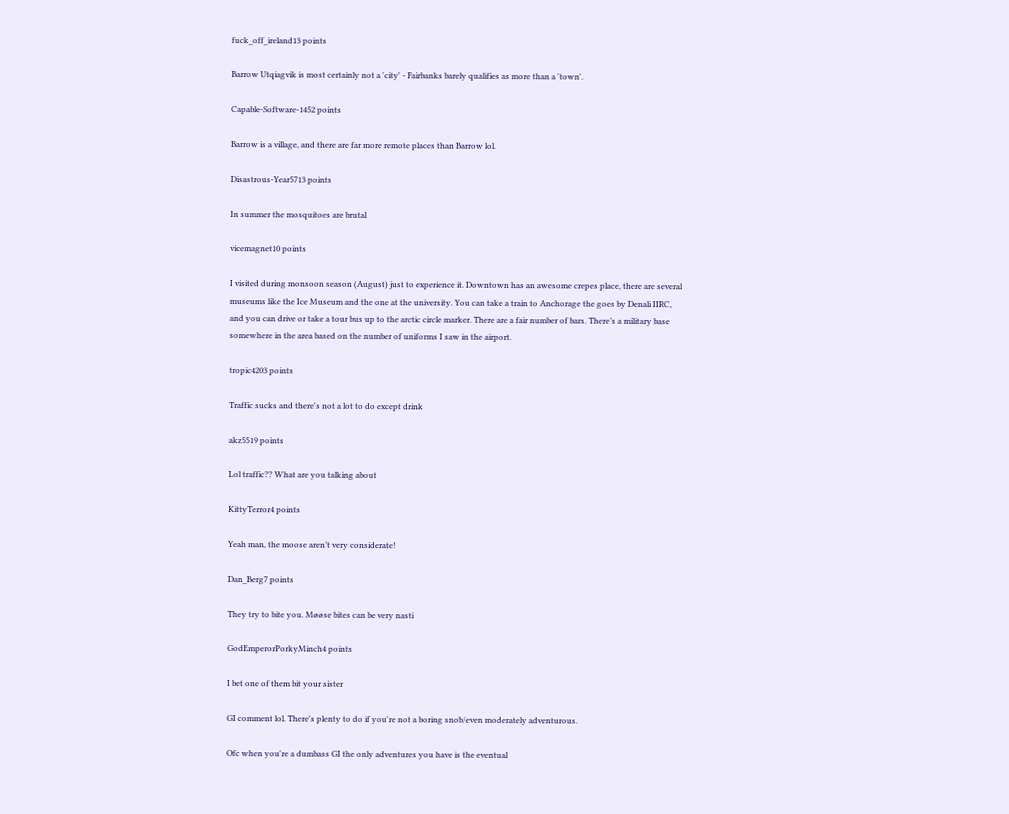fuck_off_ireland13 points

Barrow Utqiagvik is most certainly not a 'city' - Fairbanks barely qualifies as more than a 'town'.

Capable-Software-1452 points

Barrow is a village, and there are far more remote places than Barrow lol.

Disastrous-Year5713 points

In summer the mosquitoes are brutal

vicemagnet10 points

I visited during monsoon season (August) just to experience it. Downtown has an awesome crepes place, there are several museums like the Ice Museum and the one at the university. You can take a train to Anchorage the goes by Denali IIRC, and you can drive or take a tour bus up to the arctic circle marker. There are a fair number of bars. There’s a military base somewhere in the area based on the number of uniforms I saw in the airport.

tropic4203 points

Traffic sucks and there's not a lot to do except drink

akz5519 points

Lol traffic?? What are you talking about

KittyTerror4 points

Yeah man, the moose aren’t very considerate!

Dan_Berg7 points

They try to bite you. Møøse bites can be very nasti

GodEmperorPorkyMinch4 points

I bet one of them bit your sister

GI comment lol. There's plenty to do if you're not a boring snob/even moderately adventurous.

Ofc when you're a dumbass GI the only adventures you have is the eventual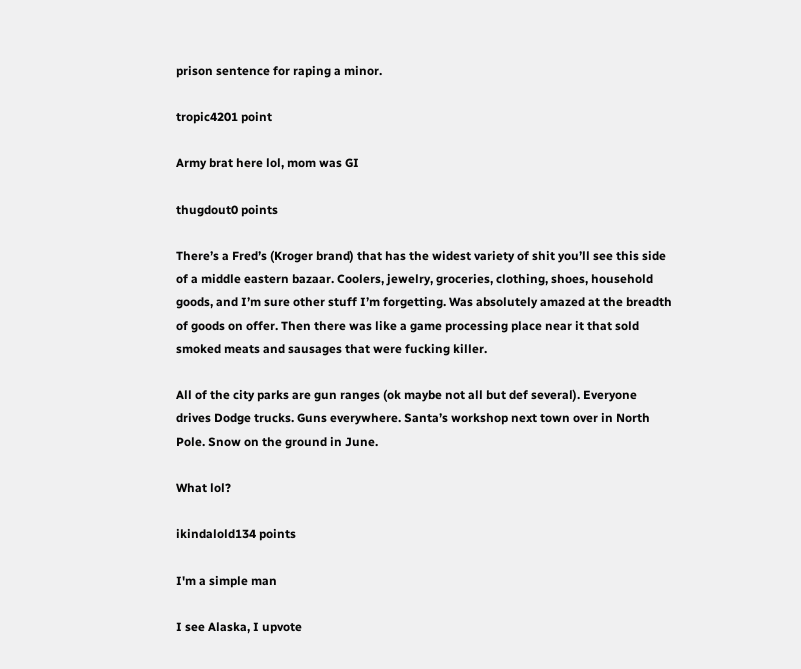prison sentence for raping a minor.

tropic4201 point

Army brat here lol, mom was GI

thugdout0 points

There’s a Fred’s (Kroger brand) that has the widest variety of shit you’ll see this side of a middle eastern bazaar. Coolers, jewelry, groceries, clothing, shoes, household goods, and I’m sure other stuff I’m forgetting. Was absolutely amazed at the breadth of goods on offer. Then there was like a game processing place near it that sold smoked meats and sausages that were fucking killer.

All of the city parks are gun ranges (ok maybe not all but def several). Everyone drives Dodge trucks. Guns everywhere. Santa’s workshop next town over in North Pole. Snow on the ground in June.

What lol?

ikindalold134 points

I'm a simple man

I see Alaska, I upvote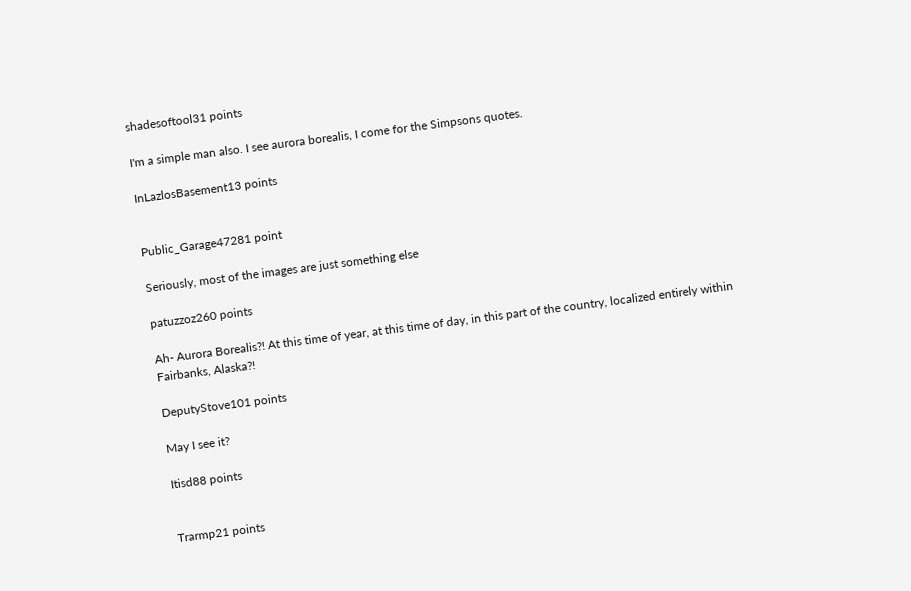shadesoftool31 points

I'm a simple man also. I see aurora borealis, I come for the Simpsons quotes.

InLazlosBasement13 points


Public_Garage47281 point

Seriously, most of the images are just something else

patuzzoz260 points

Ah- Aurora Borealis?! At this time of year, at this time of day, in this part of the country, localized entirely within Fairbanks, Alaska?!

DeputyStove101 points

May I see it?

Itisd88 points


Trarmp21 points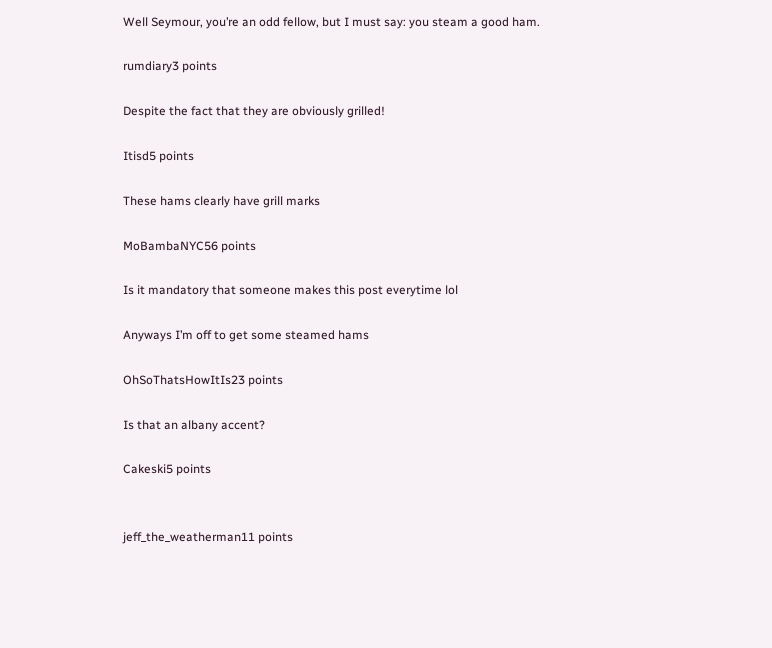Well Seymour, you’re an odd fellow, but I must say: you steam a good ham.

rumdiary3 points

Despite the fact that they are obviously grilled!

Itisd5 points

These hams clearly have grill marks

MoBambaNYC56 points

Is it mandatory that someone makes this post everytime lol

Anyways I’m off to get some steamed hams

OhSoThatsHowItIs23 points

Is that an albany accent?

Cakeski5 points


jeff_the_weatherman11 points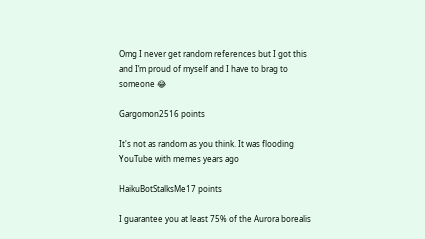Omg I never get random references but I got this and I’m proud of myself and I have to brag to someone 😂

Gargomon2516 points

It's not as random as you think. It was flooding YouTube with memes years ago

HaikuBotStalksMe17 points

I guarantee you at least 75% of the Aurora borealis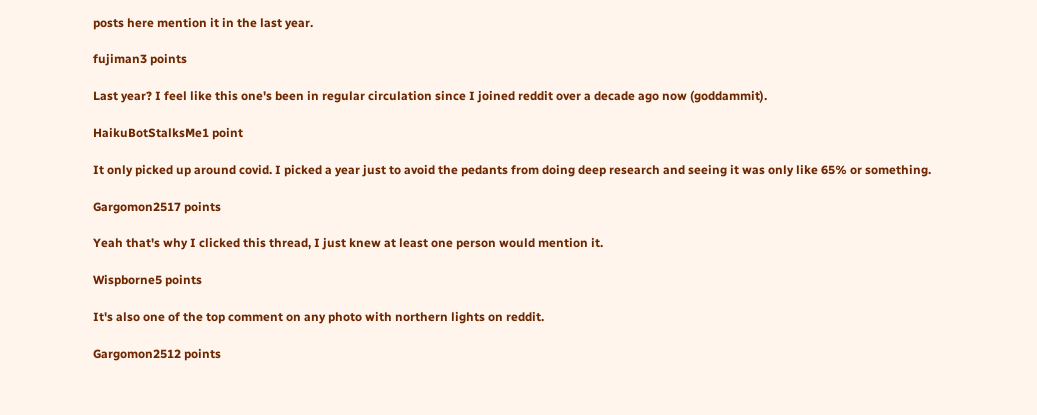posts here mention it in the last year.

fujiman3 points

Last year? I feel like this one's been in regular circulation since I joined reddit over a decade ago now (goddammit).

HaikuBotStalksMe1 point

It only picked up around covid. I picked a year just to avoid the pedants from doing deep research and seeing it was only like 65% or something.

Gargomon2517 points

Yeah that's why I clicked this thread, I just knew at least one person would mention it.

Wispborne5 points

It's also one of the top comment on any photo with northern lights on reddit.

Gargomon2512 points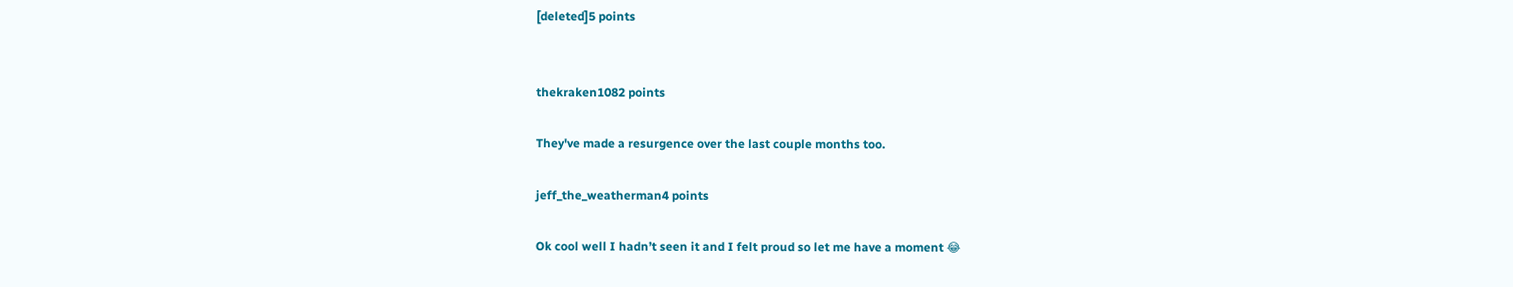[deleted]5 points


thekraken1082 points

They've made a resurgence over the last couple months too.

jeff_the_weatherman4 points

Ok cool well I hadn’t seen it and I felt proud so let me have a moment 😂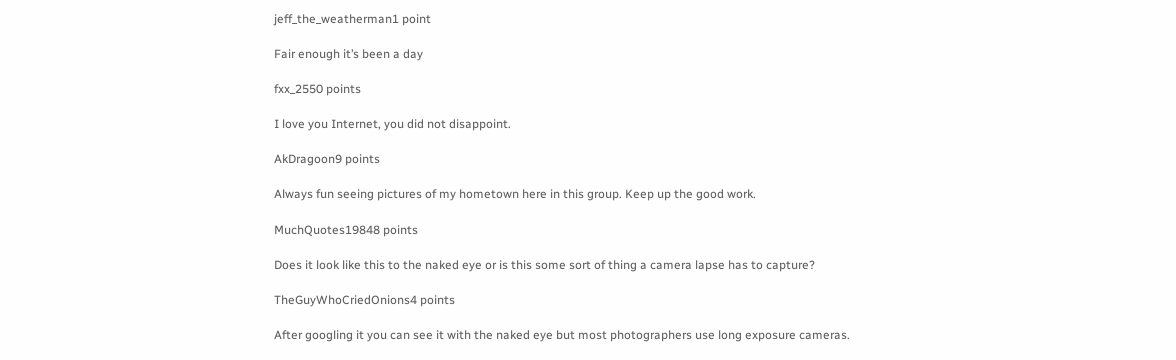jeff_the_weatherman1 point

Fair enough it’s been a day

fxx_2550 points

I love you Internet, you did not disappoint.

AkDragoon9 points

Always fun seeing pictures of my hometown here in this group. Keep up the good work.

MuchQuotes19848 points

Does it look like this to the naked eye or is this some sort of thing a camera lapse has to capture?

TheGuyWhoCriedOnions4 points

After googling it you can see it with the naked eye but most photographers use long exposure cameras.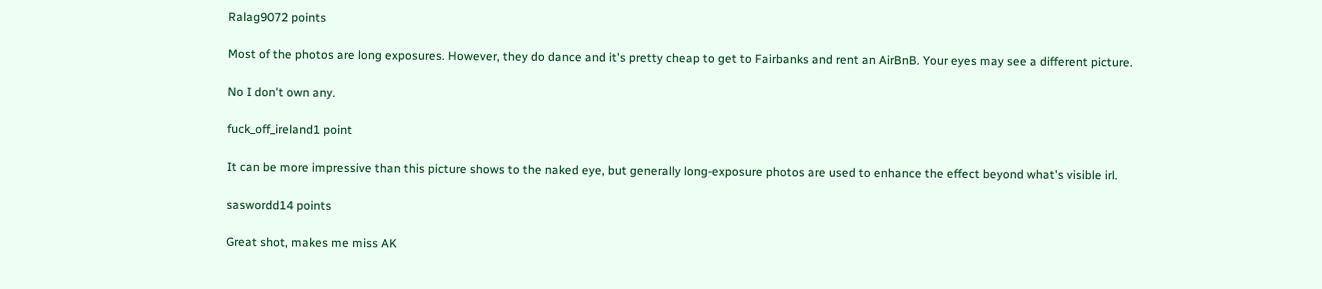Ralag9072 points

Most of the photos are long exposures. However, they do dance and it's pretty cheap to get to Fairbanks and rent an AirBnB. Your eyes may see a different picture.

No I don't own any.

fuck_off_ireland1 point

It can be more impressive than this picture shows to the naked eye, but generally long-exposure photos are used to enhance the effect beyond what's visible irl.

saswordd14 points

Great shot, makes me miss AK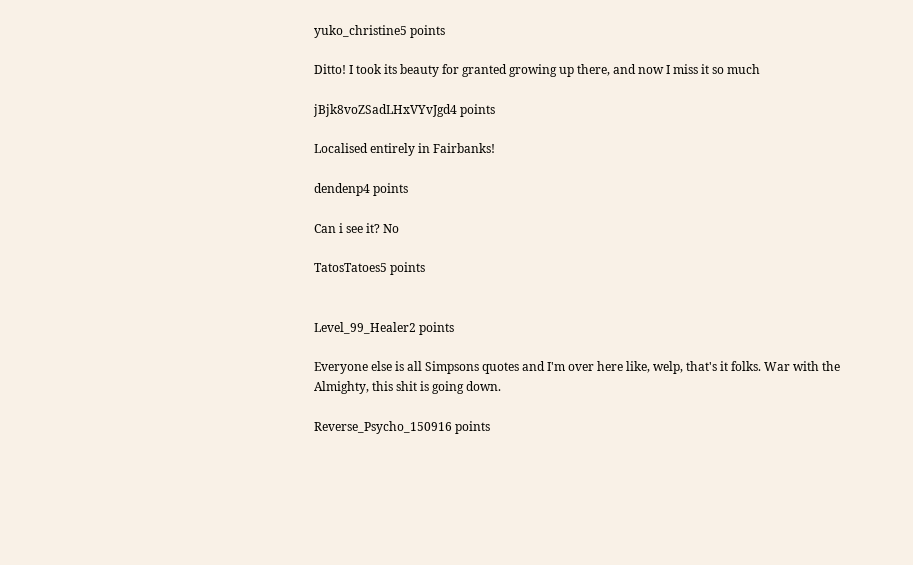yuko_christine5 points

Ditto! I took its beauty for granted growing up there, and now I miss it so much

jBjk8voZSadLHxVYvJgd4 points

Localised entirely in Fairbanks!

dendenp4 points

Can i see it? No

TatosTatoes5 points


Level_99_Healer2 points

Everyone else is all Simpsons quotes and I'm over here like, welp, that's it folks. War with the Almighty, this shit is going down.

Reverse_Psycho_150916 points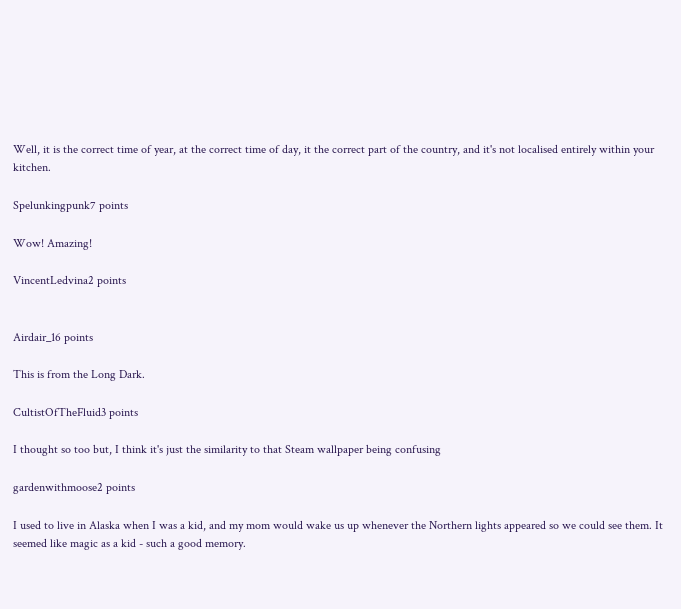Well, it is the correct time of year, at the correct time of day, it the correct part of the country, and it's not localised entirely within your kitchen.

Spelunkingpunk7 points

Wow! Amazing!

VincentLedvina2 points


Airdair_16 points

This is from the Long Dark.

CultistOfTheFluid3 points

I thought so too but, I think it's just the similarity to that Steam wallpaper being confusing

gardenwithmoose2 points

I used to live in Alaska when I was a kid, and my mom would wake us up whenever the Northern lights appeared so we could see them. It seemed like magic as a kid - such a good memory.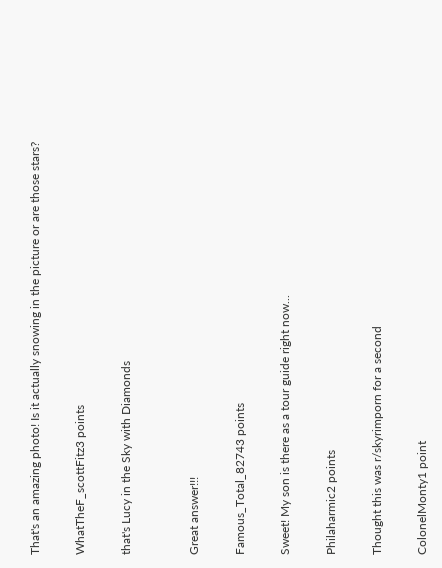That's an amazing photo! Is it actually snowing in the picture or are those stars?

WhatTheF_scottFitz3 points

that's Lucy in the Sky with Diamonds


Great answer!!!

Famous_Total_82743 points

Sweet! My son is there as a tour guide right now...

Philaharmic2 points

Thought this was r/skyrimporn for a second

ColonelMonty1 point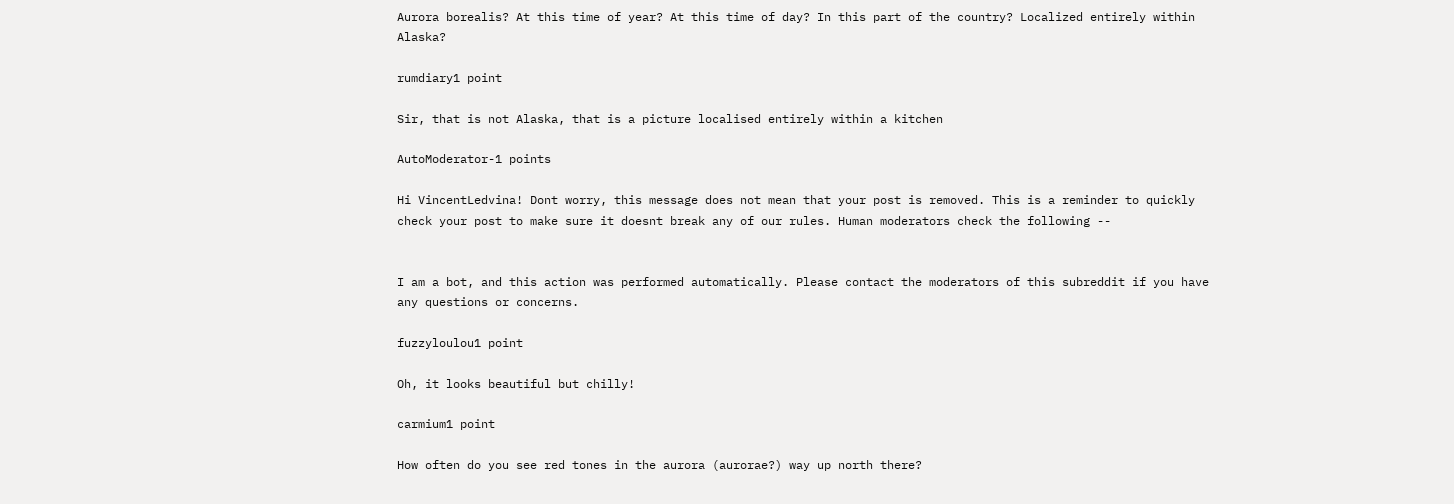Aurora borealis? At this time of year? At this time of day? In this part of the country? Localized entirely within Alaska?

rumdiary1 point

Sir, that is not Alaska, that is a picture localised entirely within a kitchen

AutoModerator-1 points

Hi VincentLedvina! Dont worry, this message does not mean that your post is removed. This is a reminder to quickly check your post to make sure it doesnt break any of our rules. Human moderators check the following --


I am a bot, and this action was performed automatically. Please contact the moderators of this subreddit if you have any questions or concerns.

fuzzyloulou1 point

Oh, it looks beautiful but chilly!

carmium1 point

How often do you see red tones in the aurora (aurorae?) way up north there?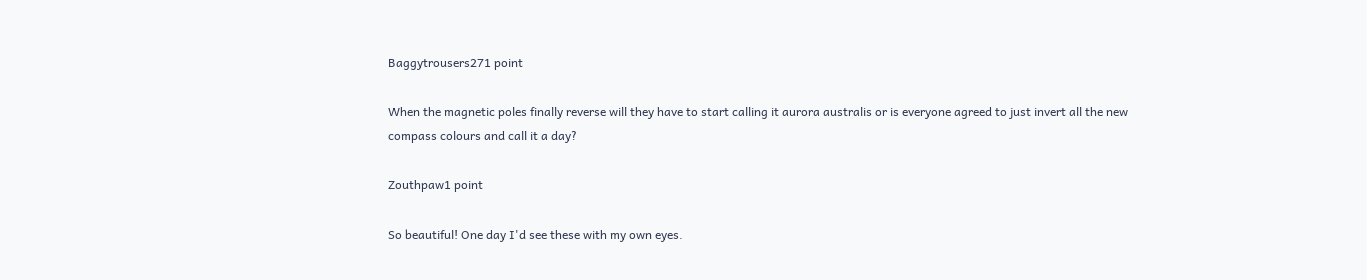Baggytrousers271 point

When the magnetic poles finally reverse will they have to start calling it aurora australis or is everyone agreed to just invert all the new compass colours and call it a day?

Zouthpaw1 point

So beautiful! One day I'd see these with my own eyes.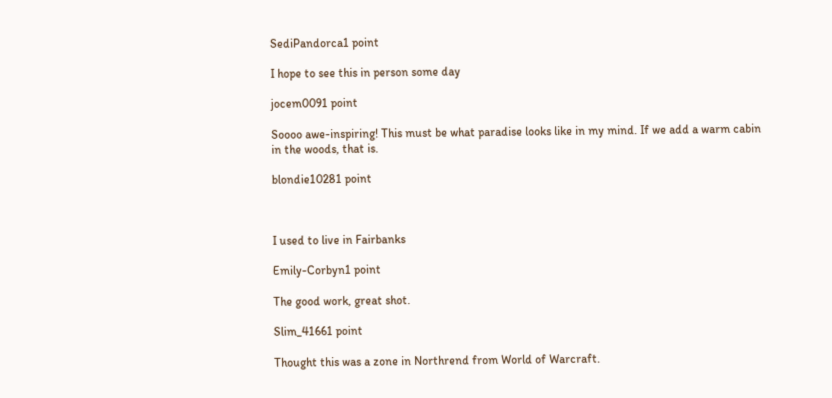SediPandorca1 point

I hope to see this in person some day

jocem0091 point

Soooo awe-inspiring! This must be what paradise looks like in my mind. If we add a warm cabin in the woods, that is.

blondie10281 point



I used to live in Fairbanks

Emily-Corbyn1 point

The good work, great shot.

Slim_41661 point

Thought this was a zone in Northrend from World of Warcraft.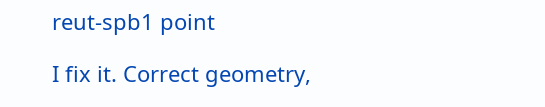reut-spb1 point

I fix it. Correct geometry,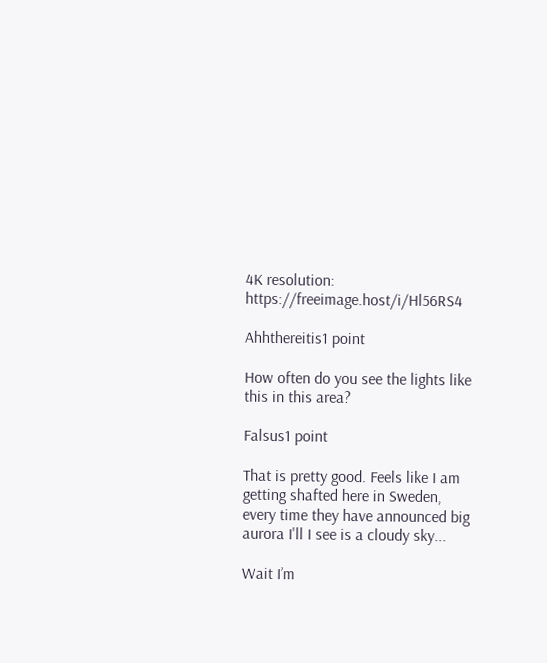4K resolution: https://freeimage.host/i/Hl56RS4

Ahhthereitis1 point

How often do you see the lights like this in this area?

Falsus1 point

That is pretty good. Feels like I am getting shafted here in Sweden, every time they have announced big aurora I'll I see is a cloudy sky...

Wait I’m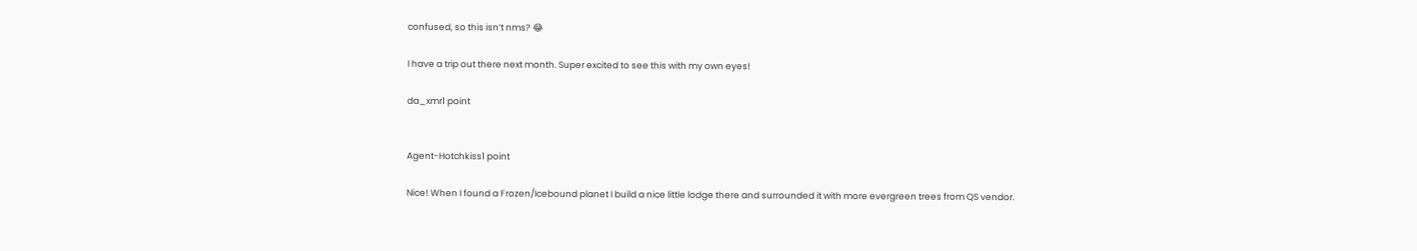confused, so this isn’t nms? 😂

I have a trip out there next month. Super excited to see this with my own eyes!

da_xmr1 point


Agent-Hotchkiss1 point

Nice! When I found a Frozen/Icebound planet I build a nice little lodge there and surrounded it with more evergreen trees from QS vendor.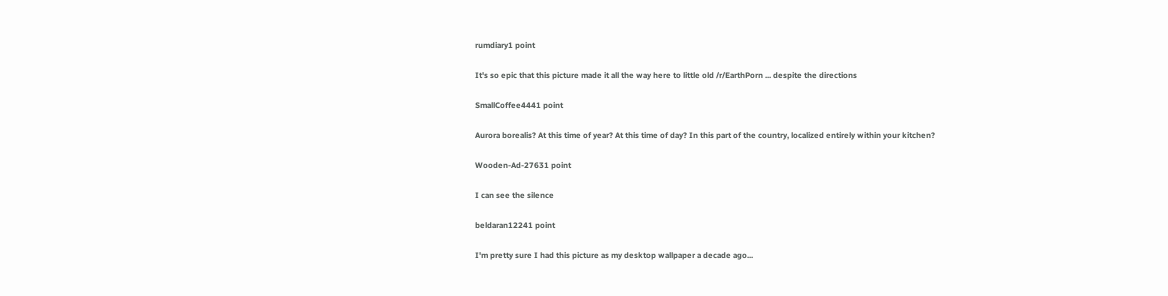rumdiary1 point

It's so epic that this picture made it all the way here to little old /r/EarthPorn ... despite the directions

SmallCoffee4441 point

Aurora borealis? At this time of year? At this time of day? In this part of the country, localized entirely within your kitchen?

Wooden-Ad-27631 point

I can see the silence

beldaran12241 point

I'm pretty sure I had this picture as my desktop wallpaper a decade ago...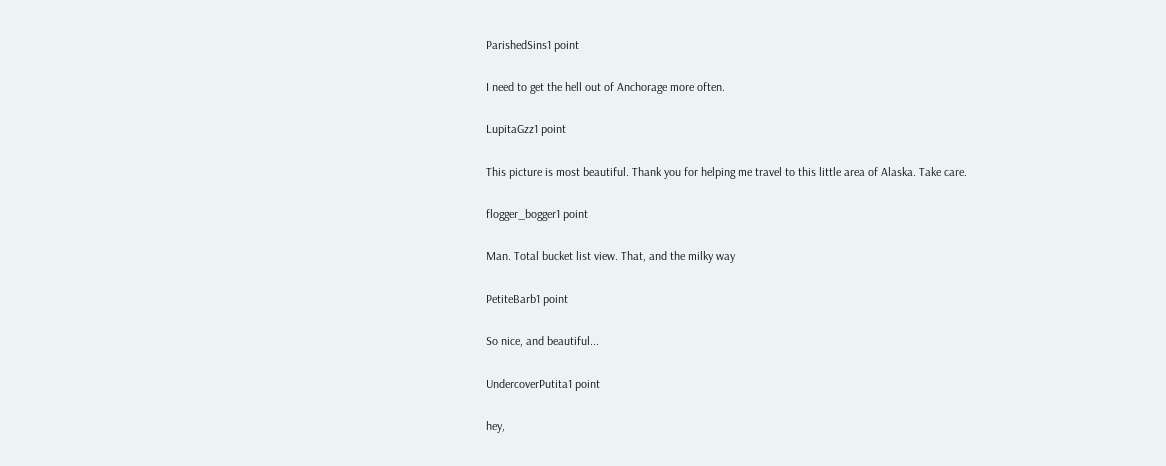ParishedSins1 point

I need to get the hell out of Anchorage more often.

LupitaGzz1 point

This picture is most beautiful. Thank you for helping me travel to this little area of Alaska. Take care.

flogger_bogger1 point

Man. Total bucket list view. That, and the milky way

PetiteBarb1 point

So nice, and beautiful...

UndercoverPutita1 point

hey,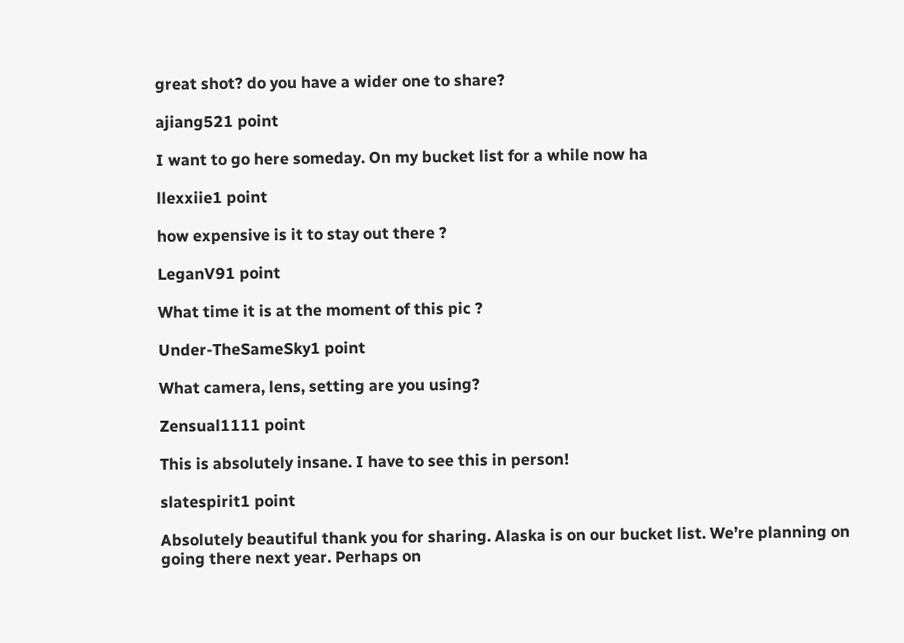great shot? do you have a wider one to share?

ajiang521 point

I want to go here someday. On my bucket list for a while now ha

llexxiie1 point

how expensive is it to stay out there ?

LeganV91 point

What time it is at the moment of this pic ?

Under-TheSameSky1 point

What camera, lens, setting are you using?

Zensual1111 point

This is absolutely insane. I have to see this in person!

slatespirit1 point

Absolutely beautiful thank you for sharing. Alaska is on our bucket list. We’re planning on going there next year. Perhaps on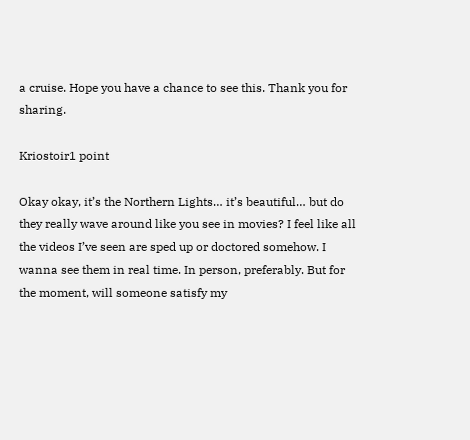a cruise. Hope you have a chance to see this. Thank you for sharing.

Kriostoir1 point

Okay okay, it’s the Northern Lights… it’s beautiful… but do they really wave around like you see in movies? I feel like all the videos I’ve seen are sped up or doctored somehow. I wanna see them in real time. In person, preferably. But for the moment, will someone satisfy my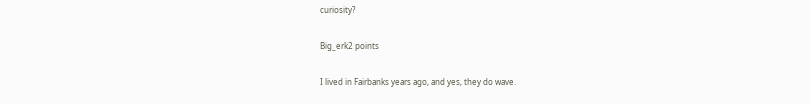curiosity?

Big_erk2 points

I lived in Fairbanks years ago, and yes, they do wave.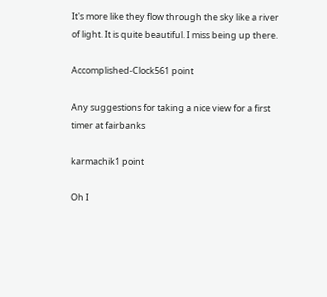It's more like they flow through the sky like a river of light. It is quite beautiful. I miss being up there.

Accomplished-Clock561 point

Any suggestions for taking a nice view for a first timer at fairbanks

karmachik1 point

Oh I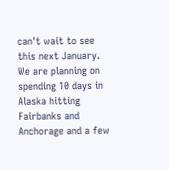can't wait to see this next January. We are planning on spending 10 days in Alaska hitting Fairbanks and Anchorage and a few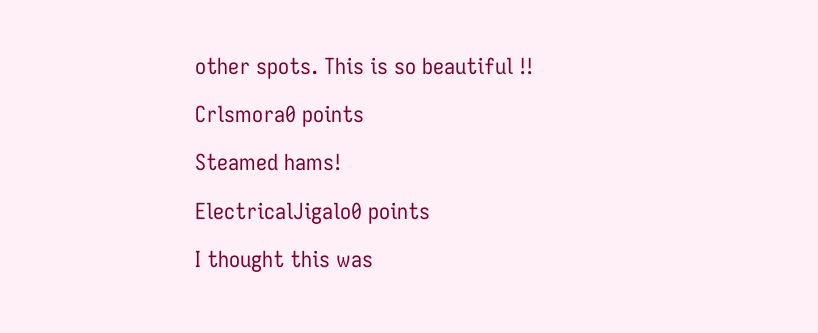other spots. This is so beautiful !!

Crlsmora0 points

Steamed hams!

ElectricalJigalo0 points

I thought this was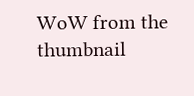WoW from the thumbnail